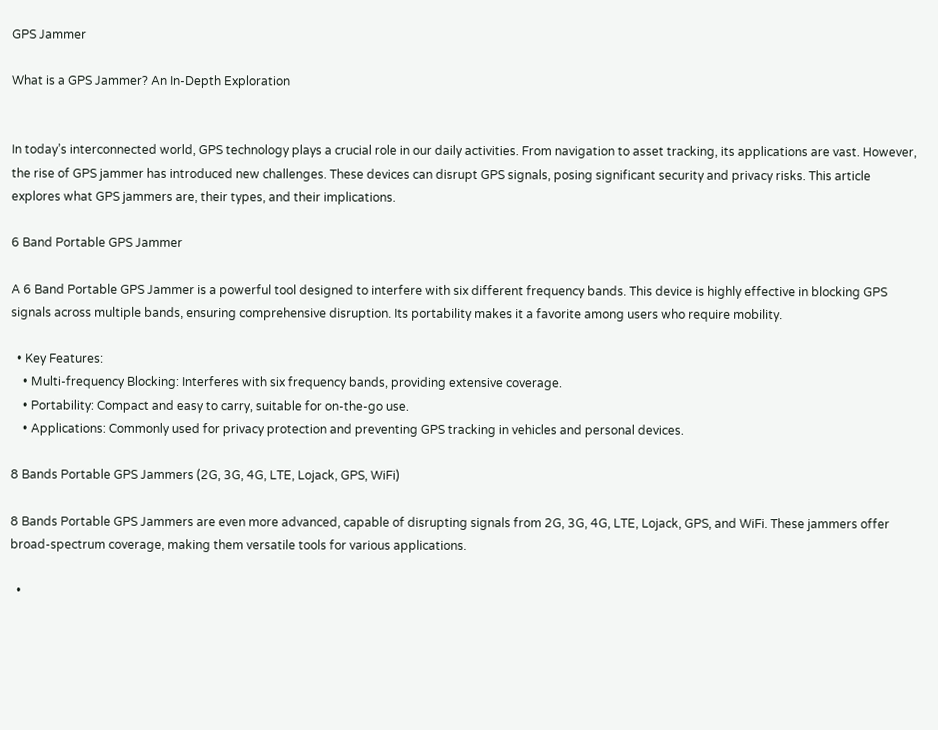GPS Jammer

What is a GPS Jammer? An In-Depth Exploration


In today’s interconnected world, GPS technology plays a crucial role in our daily activities. From navigation to asset tracking, its applications are vast. However, the rise of GPS jammer has introduced new challenges. These devices can disrupt GPS signals, posing significant security and privacy risks. This article explores what GPS jammers are, their types, and their implications.

6 Band Portable GPS Jammer

A 6 Band Portable GPS Jammer is a powerful tool designed to interfere with six different frequency bands. This device is highly effective in blocking GPS signals across multiple bands, ensuring comprehensive disruption. Its portability makes it a favorite among users who require mobility.

  • Key Features:
    • Multi-frequency Blocking: Interferes with six frequency bands, providing extensive coverage.
    • Portability: Compact and easy to carry, suitable for on-the-go use.
    • Applications: Commonly used for privacy protection and preventing GPS tracking in vehicles and personal devices.

8 Bands Portable GPS Jammers (2G, 3G, 4G, LTE, Lojack, GPS, WiFi)

8 Bands Portable GPS Jammers are even more advanced, capable of disrupting signals from 2G, 3G, 4G, LTE, Lojack, GPS, and WiFi. These jammers offer broad-spectrum coverage, making them versatile tools for various applications.

  •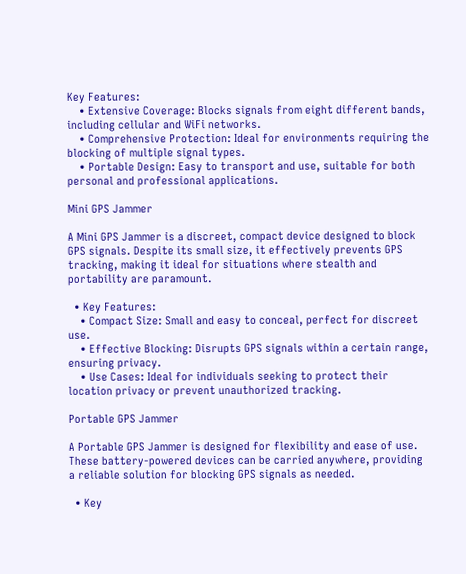Key Features:
    • Extensive Coverage: Blocks signals from eight different bands, including cellular and WiFi networks.
    • Comprehensive Protection: Ideal for environments requiring the blocking of multiple signal types.
    • Portable Design: Easy to transport and use, suitable for both personal and professional applications.

Mini GPS Jammer

A Mini GPS Jammer is a discreet, compact device designed to block GPS signals. Despite its small size, it effectively prevents GPS tracking, making it ideal for situations where stealth and portability are paramount.

  • Key Features:
    • Compact Size: Small and easy to conceal, perfect for discreet use.
    • Effective Blocking: Disrupts GPS signals within a certain range, ensuring privacy.
    • Use Cases: Ideal for individuals seeking to protect their location privacy or prevent unauthorized tracking.

Portable GPS Jammer

A Portable GPS Jammer is designed for flexibility and ease of use. These battery-powered devices can be carried anywhere, providing a reliable solution for blocking GPS signals as needed.

  • Key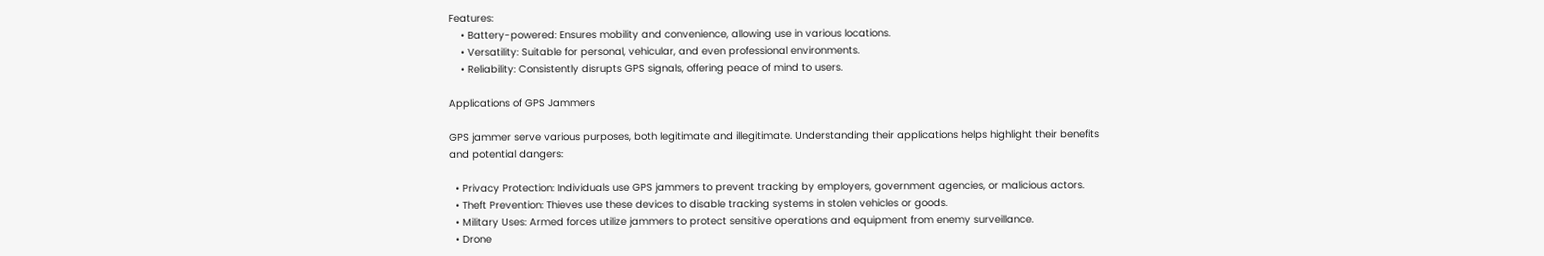Features:
    • Battery-powered: Ensures mobility and convenience, allowing use in various locations.
    • Versatility: Suitable for personal, vehicular, and even professional environments.
    • Reliability: Consistently disrupts GPS signals, offering peace of mind to users.

Applications of GPS Jammers

GPS jammer serve various purposes, both legitimate and illegitimate. Understanding their applications helps highlight their benefits and potential dangers:

  • Privacy Protection: Individuals use GPS jammers to prevent tracking by employers, government agencies, or malicious actors.
  • Theft Prevention: Thieves use these devices to disable tracking systems in stolen vehicles or goods.
  • Military Uses: Armed forces utilize jammers to protect sensitive operations and equipment from enemy surveillance.
  • Drone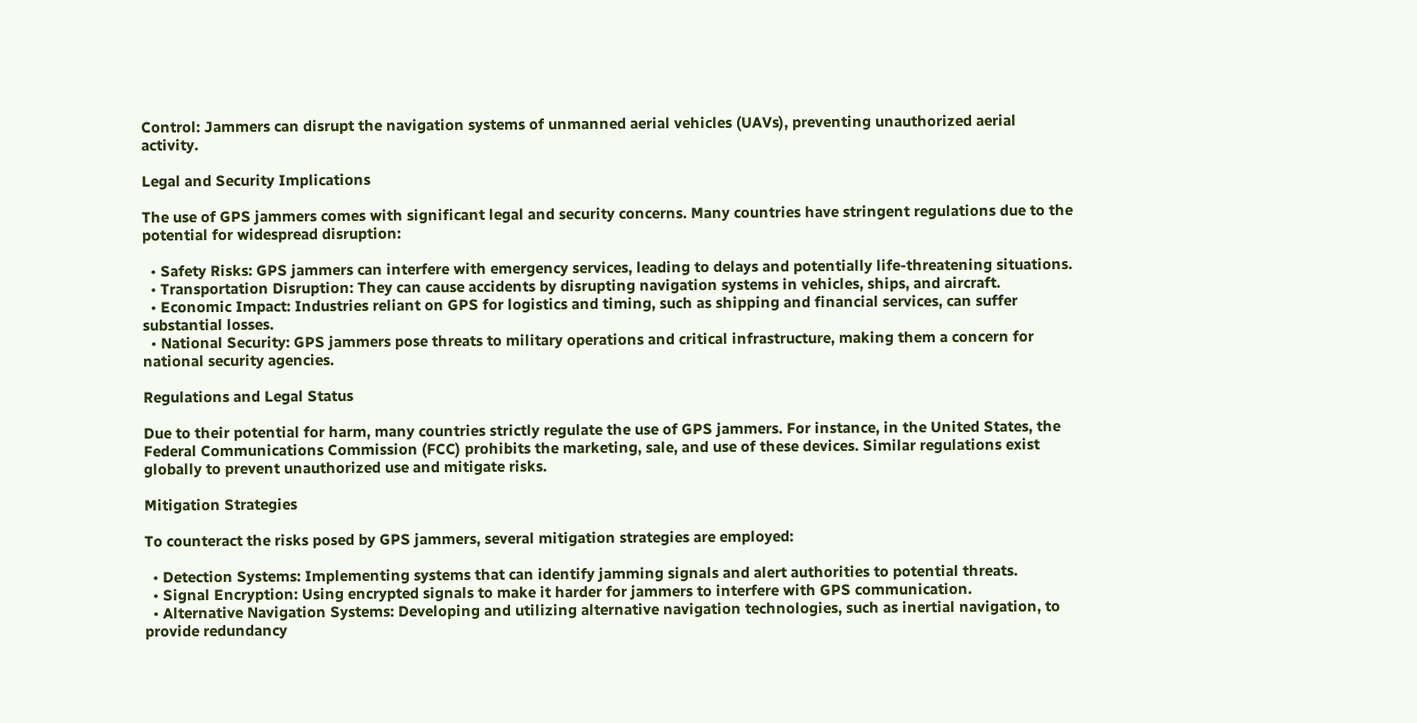Control: Jammers can disrupt the navigation systems of unmanned aerial vehicles (UAVs), preventing unauthorized aerial activity.

Legal and Security Implications

The use of GPS jammers comes with significant legal and security concerns. Many countries have stringent regulations due to the potential for widespread disruption:

  • Safety Risks: GPS jammers can interfere with emergency services, leading to delays and potentially life-threatening situations.
  • Transportation Disruption: They can cause accidents by disrupting navigation systems in vehicles, ships, and aircraft.
  • Economic Impact: Industries reliant on GPS for logistics and timing, such as shipping and financial services, can suffer substantial losses.
  • National Security: GPS jammers pose threats to military operations and critical infrastructure, making them a concern for national security agencies.

Regulations and Legal Status

Due to their potential for harm, many countries strictly regulate the use of GPS jammers. For instance, in the United States, the Federal Communications Commission (FCC) prohibits the marketing, sale, and use of these devices. Similar regulations exist globally to prevent unauthorized use and mitigate risks.

Mitigation Strategies

To counteract the risks posed by GPS jammers, several mitigation strategies are employed:

  • Detection Systems: Implementing systems that can identify jamming signals and alert authorities to potential threats.
  • Signal Encryption: Using encrypted signals to make it harder for jammers to interfere with GPS communication.
  • Alternative Navigation Systems: Developing and utilizing alternative navigation technologies, such as inertial navigation, to provide redundancy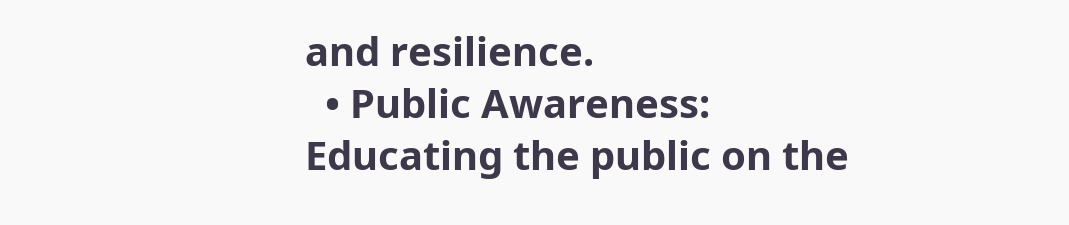and resilience.
  • Public Awareness: Educating the public on the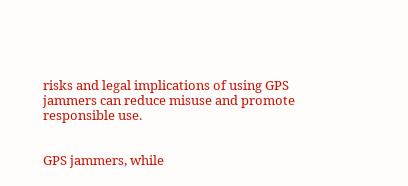risks and legal implications of using GPS jammers can reduce misuse and promote responsible use.


GPS jammers, while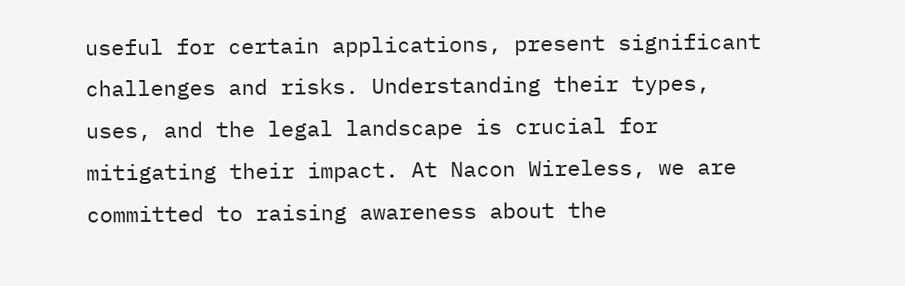useful for certain applications, present significant challenges and risks. Understanding their types, uses, and the legal landscape is crucial for mitigating their impact. At Nacon Wireless, we are committed to raising awareness about the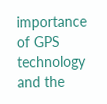importance of GPS technology and the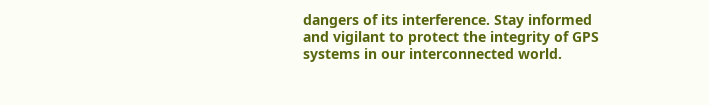dangers of its interference. Stay informed and vigilant to protect the integrity of GPS systems in our interconnected world.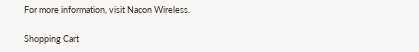For more information, visit Nacon Wireless.

Shopping Cart